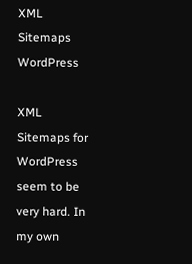XML Sitemaps WordPress

XML Sitemaps for WordPress seem to be very hard. In my own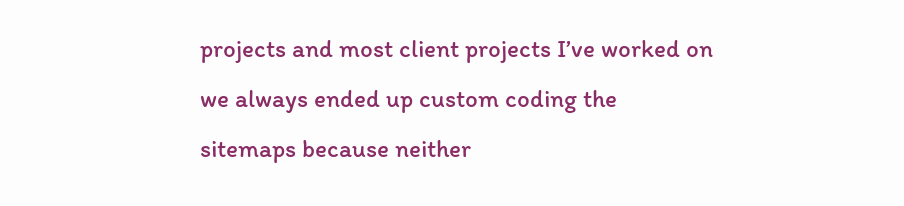projects and most client projects I’ve worked on we always ended up custom coding the sitemaps because neither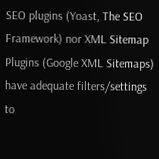SEO plugins (Yoast, The SEO Framework) nor XML Sitemap Plugins (Google XML Sitemaps) have adequate filters/settings to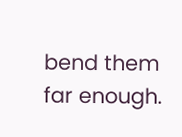bend them far enough.